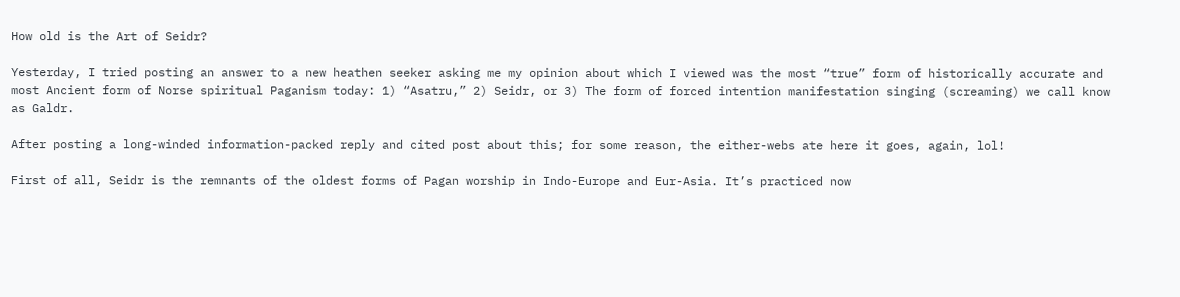How old is the Art of Seidr?

Yesterday, I tried posting an answer to a new heathen seeker asking me my opinion about which I viewed was the most “true” form of historically accurate and most Ancient form of Norse spiritual Paganism today: 1) “Asatru,” 2) Seidr, or 3) The form of forced intention manifestation singing (screaming) we call know as Galdr.

After posting a long-winded information-packed reply and cited post about this; for some reason, the either-webs ate here it goes, again, lol!

First of all, Seidr is the remnants of the oldest forms of Pagan worship in Indo-Europe and Eur-Asia. It’s practiced now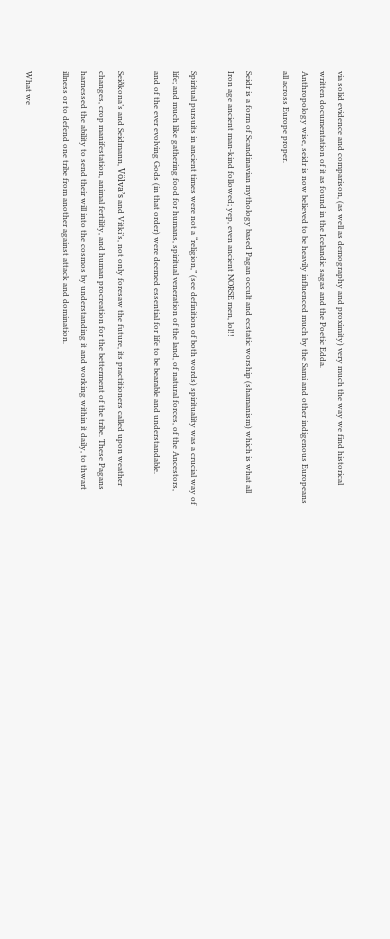via solid evidence and comparison, (as well as demography and proximity) very much the way we find historical written documentation of it as found in the Icelandic sagas and the Poetic Edda.
Anthropology wise, seidr is now believed to be heavily influenced much by the Sami and other indigenous Europeans all across Europe proper.

Seidr is a form of Scandinavian mythology based Pagan occult and ecstatic worship (shamanism) which is what all Iron age ancient man-kind followed; yep, even ancient NORSE men, lol!!

Spiritual pursuits in ancient times were not a “religion,” (see definition of both words) spirituality was a crucial way of life; and much like gathering food for humans, spiritual veneration of the land, of natural forces, of the Ancestors, and of the ever evolving Gods (in that order) were deemed essential for life to be bearable and understandable.

Seiðkona’s and Seidmann, Völva’s and Vitki’s, not only foresaw the future, its practitioners called upon weather changes, crop manifestation, animal fertility, and human procreation for the betterment of the tribe. These Pagans harnessed the ability to send their will into the cosmos by understanding it and working within it daily, to thwart illness or to defend one tribe from another against attack and domination.

What we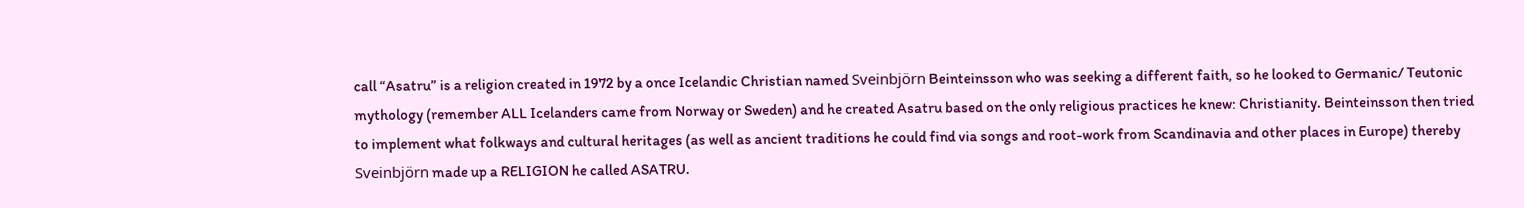call “Asatru” is a religion created in 1972 by a once Icelandic Christian named Sveinbjörn Beinteinsson who was seeking a different faith, so he looked to Germanic/ Teutonic mythology (remember ALL Icelanders came from Norway or Sweden) and he created Asatru based on the only religious practices he knew: Christianity. Beinteinsson then tried to implement what folkways and cultural heritages (as well as ancient traditions he could find via songs and root-work from Scandinavia and other places in Europe) thereby Sveinbjörn made up a RELIGION he called ASATRU.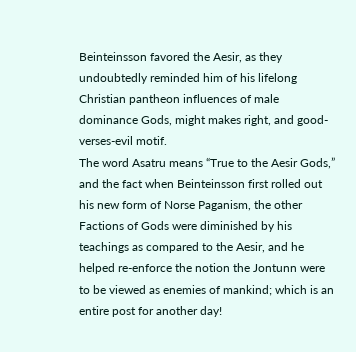Beinteinsson favored the Aesir, as they undoubtedly reminded him of his lifelong Christian pantheon influences of male dominance Gods, might makes right, and good-verses-evil motif.
The word Asatru means “True to the Aesir Gods,” and the fact when Beinteinsson first rolled out his new form of Norse Paganism, the other Factions of Gods were diminished by his teachings as compared to the Aesir, and he helped re-enforce the notion the Jontunn were to be viewed as enemies of mankind; which is an entire post for another day!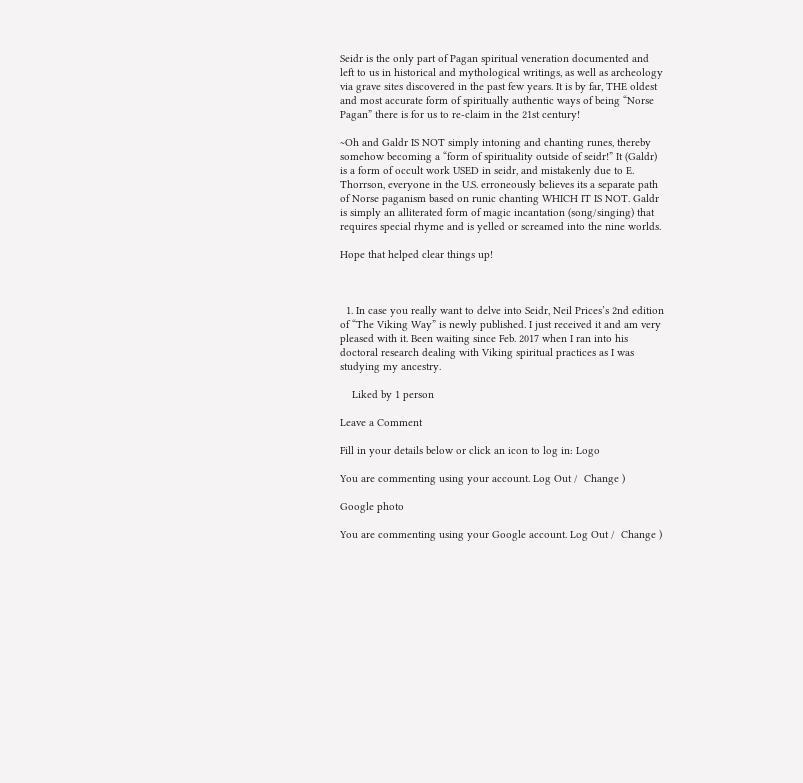Seidr is the only part of Pagan spiritual veneration documented and left to us in historical and mythological writings, as well as archeology via grave sites discovered in the past few years. It is by far, THE oldest and most accurate form of spiritually authentic ways of being “Norse Pagan” there is for us to re-claim in the 21st century!

~Oh and Galdr IS NOT simply intoning and chanting runes, thereby somehow becoming a “form of spirituality outside of seidr!” It (Galdr) is a form of occult work USED in seidr, and mistakenly due to E. Thorrson, everyone in the U.S. erroneously believes its a separate path of Norse paganism based on runic chanting WHICH IT IS NOT. Galdr is simply an alliterated form of magic incantation (song/singing) that requires special rhyme and is yelled or screamed into the nine worlds.

Hope that helped clear things up!



  1. In case you really want to delve into Seidr, Neil Prices’s 2nd edition of “The Viking Way” is newly published. I just received it and am very pleased with it. Been waiting since Feb. 2017 when I ran into his doctoral research dealing with Viking spiritual practices as I was studying my ancestry.

    Liked by 1 person

Leave a Comment

Fill in your details below or click an icon to log in: Logo

You are commenting using your account. Log Out /  Change )

Google photo

You are commenting using your Google account. Log Out /  Change )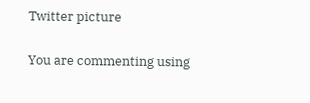Twitter picture

You are commenting using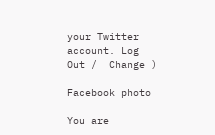your Twitter account. Log Out /  Change )

Facebook photo

You are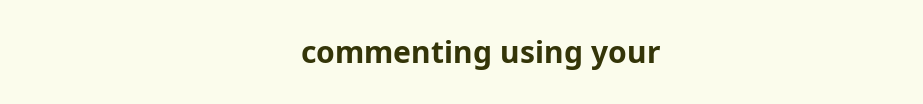commenting using your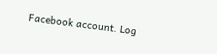Facebook account. Log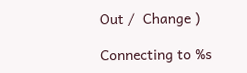Out /  Change )

Connecting to %s